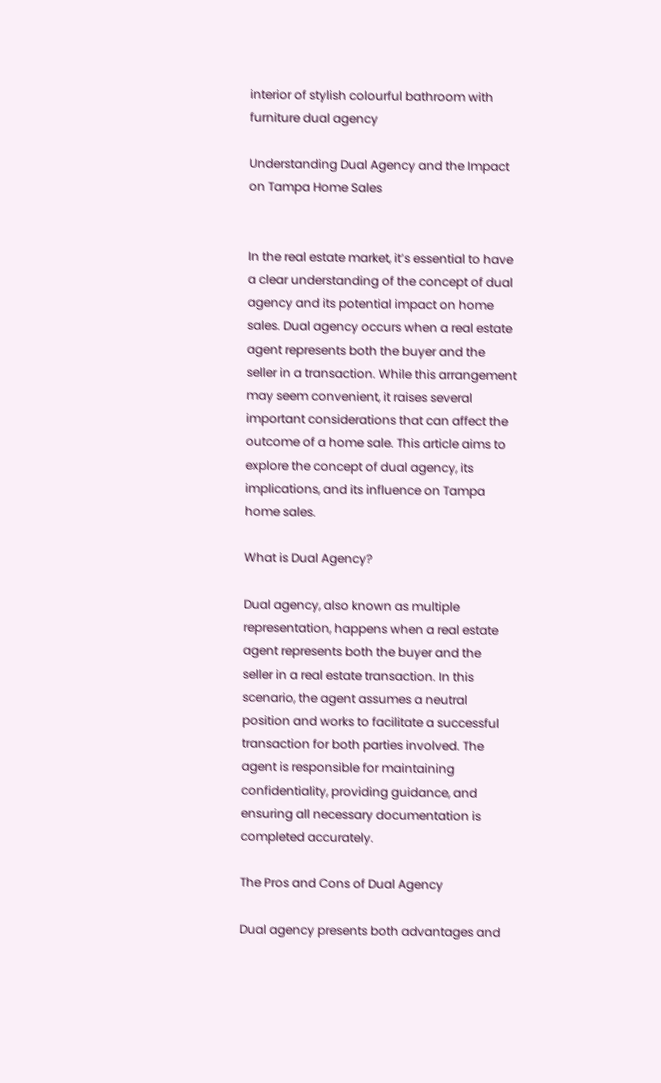interior of stylish colourful bathroom with furniture dual agency

Understanding Dual Agency and the Impact on Tampa Home Sales


In the real estate market, it’s essential to have a clear understanding of the concept of dual agency and its potential impact on home sales. Dual agency occurs when a real estate agent represents both the buyer and the seller in a transaction. While this arrangement may seem convenient, it raises several important considerations that can affect the outcome of a home sale. This article aims to explore the concept of dual agency, its implications, and its influence on Tampa home sales.

What is Dual Agency?

Dual agency, also known as multiple representation, happens when a real estate agent represents both the buyer and the seller in a real estate transaction. In this scenario, the agent assumes a neutral position and works to facilitate a successful transaction for both parties involved. The agent is responsible for maintaining confidentiality, providing guidance, and ensuring all necessary documentation is completed accurately.

The Pros and Cons of Dual Agency

Dual agency presents both advantages and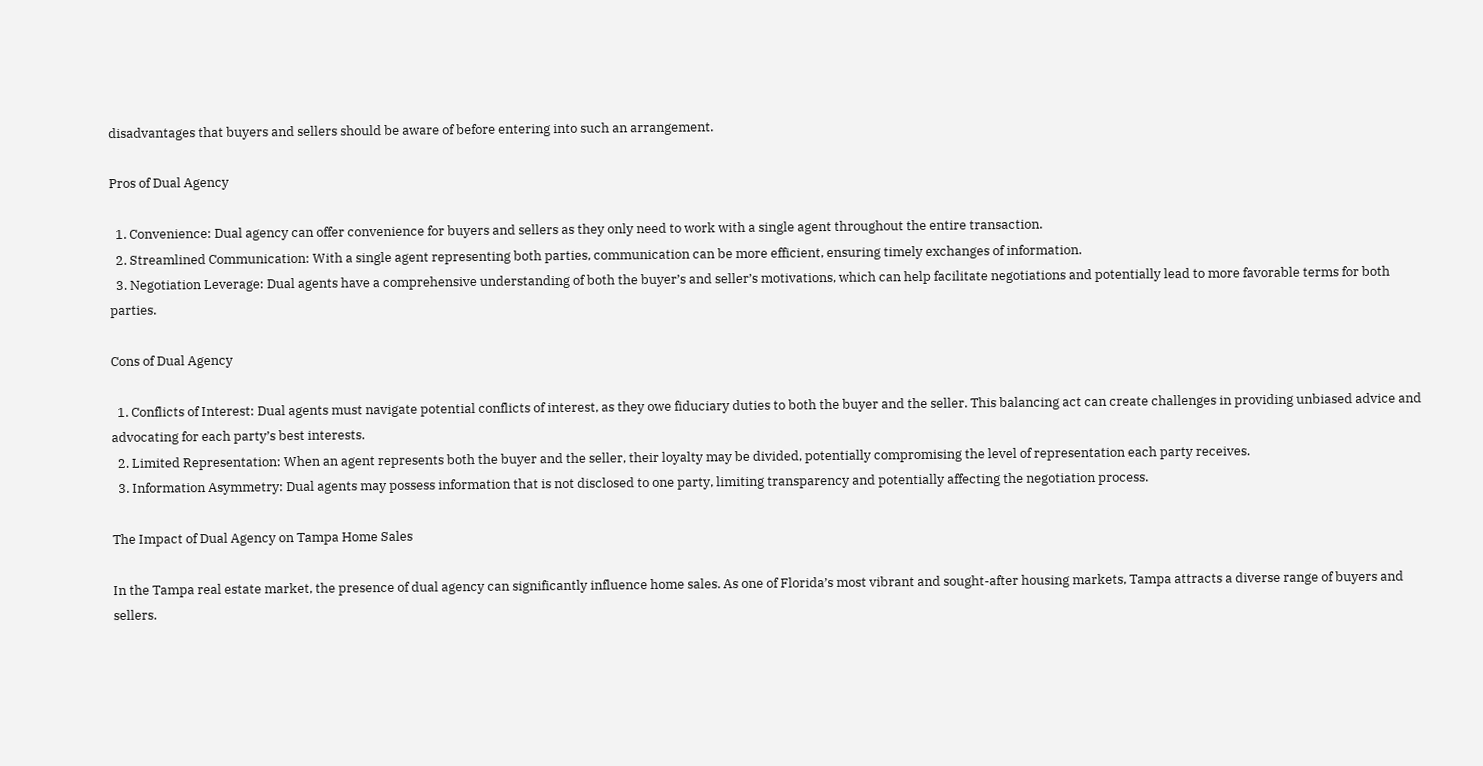disadvantages that buyers and sellers should be aware of before entering into such an arrangement.

Pros of Dual Agency

  1. Convenience: Dual agency can offer convenience for buyers and sellers as they only need to work with a single agent throughout the entire transaction.
  2. Streamlined Communication: With a single agent representing both parties, communication can be more efficient, ensuring timely exchanges of information.
  3. Negotiation Leverage: Dual agents have a comprehensive understanding of both the buyer’s and seller’s motivations, which can help facilitate negotiations and potentially lead to more favorable terms for both parties.

Cons of Dual Agency

  1. Conflicts of Interest: Dual agents must navigate potential conflicts of interest, as they owe fiduciary duties to both the buyer and the seller. This balancing act can create challenges in providing unbiased advice and advocating for each party’s best interests.
  2. Limited Representation: When an agent represents both the buyer and the seller, their loyalty may be divided, potentially compromising the level of representation each party receives.
  3. Information Asymmetry: Dual agents may possess information that is not disclosed to one party, limiting transparency and potentially affecting the negotiation process.

The Impact of Dual Agency on Tampa Home Sales

In the Tampa real estate market, the presence of dual agency can significantly influence home sales. As one of Florida’s most vibrant and sought-after housing markets, Tampa attracts a diverse range of buyers and sellers.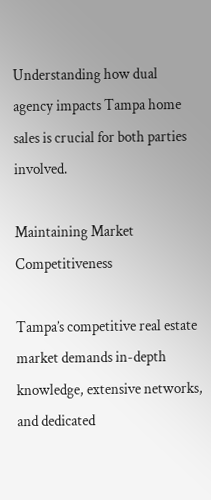Understanding how dual agency impacts Tampa home sales is crucial for both parties involved.

Maintaining Market Competitiveness

Tampa’s competitive real estate market demands in-depth knowledge, extensive networks, and dedicated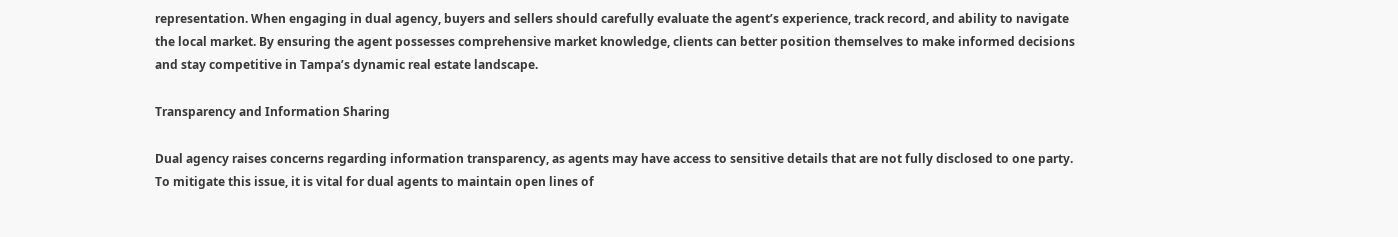representation. When engaging in dual agency, buyers and sellers should carefully evaluate the agent’s experience, track record, and ability to navigate the local market. By ensuring the agent possesses comprehensive market knowledge, clients can better position themselves to make informed decisions and stay competitive in Tampa’s dynamic real estate landscape.

Transparency and Information Sharing

Dual agency raises concerns regarding information transparency, as agents may have access to sensitive details that are not fully disclosed to one party. To mitigate this issue, it is vital for dual agents to maintain open lines of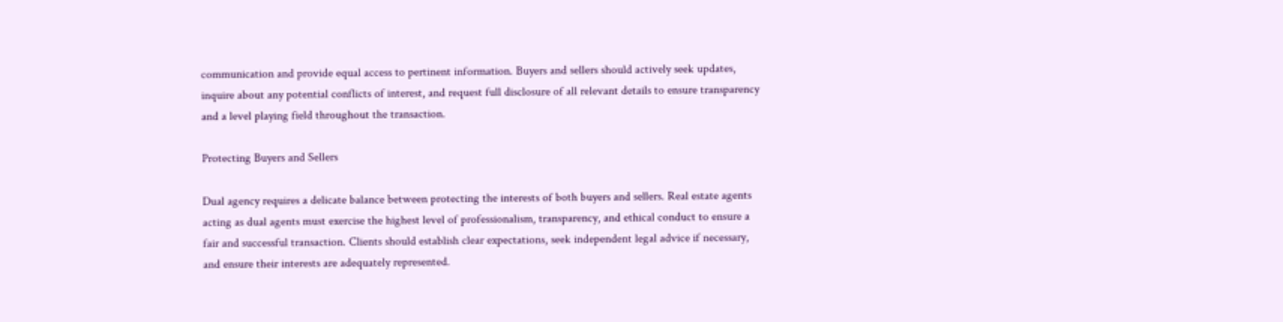communication and provide equal access to pertinent information. Buyers and sellers should actively seek updates, inquire about any potential conflicts of interest, and request full disclosure of all relevant details to ensure transparency and a level playing field throughout the transaction.

Protecting Buyers and Sellers

Dual agency requires a delicate balance between protecting the interests of both buyers and sellers. Real estate agents acting as dual agents must exercise the highest level of professionalism, transparency, and ethical conduct to ensure a fair and successful transaction. Clients should establish clear expectations, seek independent legal advice if necessary, and ensure their interests are adequately represented.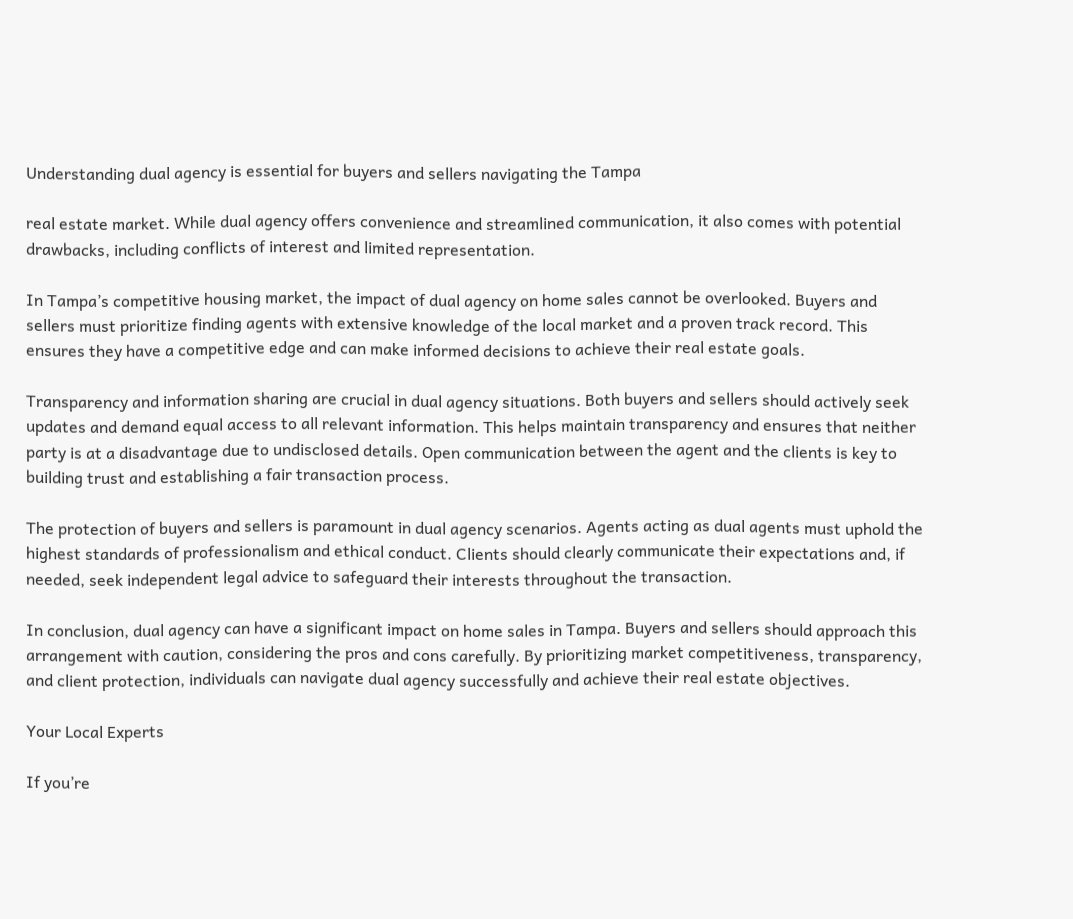Understanding dual agency is essential for buyers and sellers navigating the Tampa

real estate market. While dual agency offers convenience and streamlined communication, it also comes with potential drawbacks, including conflicts of interest and limited representation.

In Tampa’s competitive housing market, the impact of dual agency on home sales cannot be overlooked. Buyers and sellers must prioritize finding agents with extensive knowledge of the local market and a proven track record. This ensures they have a competitive edge and can make informed decisions to achieve their real estate goals.

Transparency and information sharing are crucial in dual agency situations. Both buyers and sellers should actively seek updates and demand equal access to all relevant information. This helps maintain transparency and ensures that neither party is at a disadvantage due to undisclosed details. Open communication between the agent and the clients is key to building trust and establishing a fair transaction process.

The protection of buyers and sellers is paramount in dual agency scenarios. Agents acting as dual agents must uphold the highest standards of professionalism and ethical conduct. Clients should clearly communicate their expectations and, if needed, seek independent legal advice to safeguard their interests throughout the transaction.

In conclusion, dual agency can have a significant impact on home sales in Tampa. Buyers and sellers should approach this arrangement with caution, considering the pros and cons carefully. By prioritizing market competitiveness, transparency, and client protection, individuals can navigate dual agency successfully and achieve their real estate objectives.

Your Local Experts

If you’re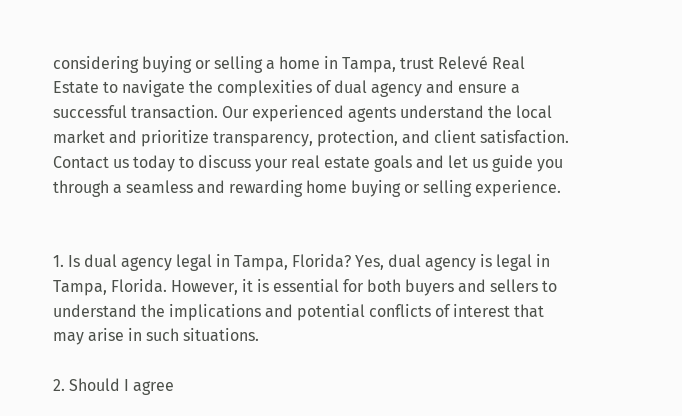considering buying or selling a home in Tampa, trust Relevé Real Estate to navigate the complexities of dual agency and ensure a successful transaction. Our experienced agents understand the local market and prioritize transparency, protection, and client satisfaction. Contact us today to discuss your real estate goals and let us guide you through a seamless and rewarding home buying or selling experience.


1. Is dual agency legal in Tampa, Florida? Yes, dual agency is legal in Tampa, Florida. However, it is essential for both buyers and sellers to understand the implications and potential conflicts of interest that may arise in such situations.

2. Should I agree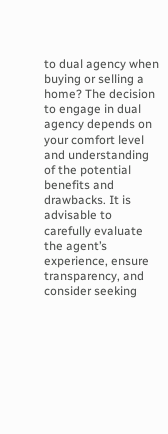to dual agency when buying or selling a home? The decision to engage in dual agency depends on your comfort level and understanding of the potential benefits and drawbacks. It is advisable to carefully evaluate the agent’s experience, ensure transparency, and consider seeking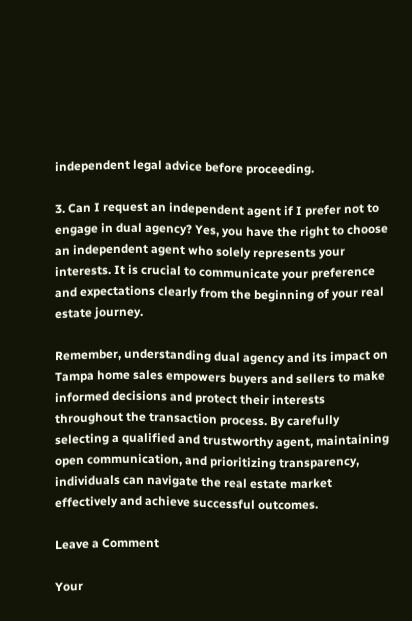independent legal advice before proceeding.

3. Can I request an independent agent if I prefer not to engage in dual agency? Yes, you have the right to choose an independent agent who solely represents your interests. It is crucial to communicate your preference and expectations clearly from the beginning of your real estate journey.

Remember, understanding dual agency and its impact on Tampa home sales empowers buyers and sellers to make informed decisions and protect their interests throughout the transaction process. By carefully selecting a qualified and trustworthy agent, maintaining open communication, and prioritizing transparency, individuals can navigate the real estate market effectively and achieve successful outcomes.

Leave a Comment

Your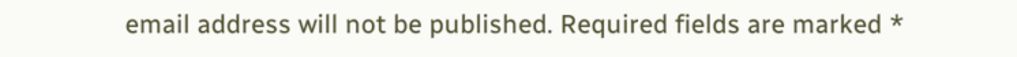email address will not be published. Required fields are marked *